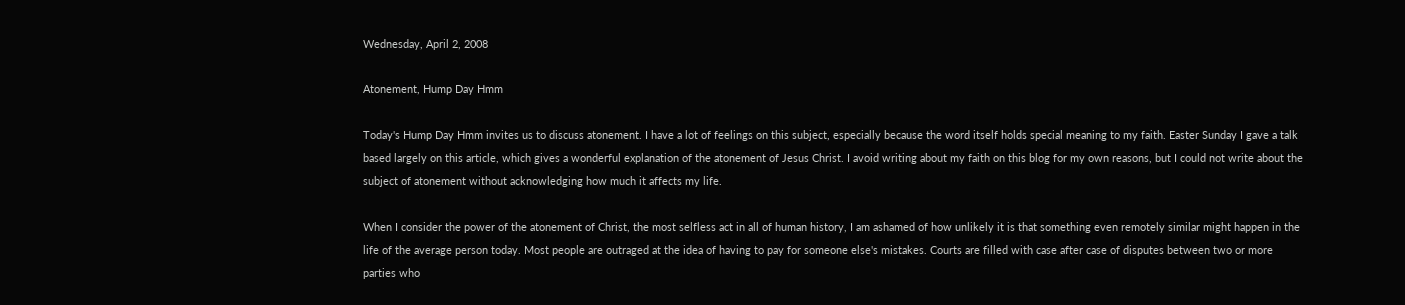Wednesday, April 2, 2008

Atonement, Hump Day Hmm

Today's Hump Day Hmm invites us to discuss atonement. I have a lot of feelings on this subject, especially because the word itself holds special meaning to my faith. Easter Sunday I gave a talk based largely on this article, which gives a wonderful explanation of the atonement of Jesus Christ. I avoid writing about my faith on this blog for my own reasons, but I could not write about the subject of atonement without acknowledging how much it affects my life.

When I consider the power of the atonement of Christ, the most selfless act in all of human history, I am ashamed of how unlikely it is that something even remotely similar might happen in the life of the average person today. Most people are outraged at the idea of having to pay for someone else's mistakes. Courts are filled with case after case of disputes between two or more parties who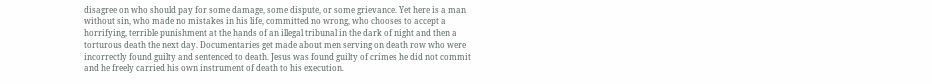disagree on who should pay for some damage, some dispute, or some grievance. Yet here is a man without sin, who made no mistakes in his life, committed no wrong, who chooses to accept a horrifying, terrible punishment at the hands of an illegal tribunal in the dark of night and then a torturous death the next day. Documentaries get made about men serving on death row who were incorrectly found guilty and sentenced to death. Jesus was found guilty of crimes he did not commit and he freely carried his own instrument of death to his execution.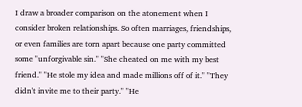I draw a broader comparison on the atonement when I consider broken relationships. So often marriages, friendships, or even families are torn apart because one party committed some "unforgivable sin." "She cheated on me with my best friend." "He stole my idea and made millions off of it." "They didn't invite me to their party." "He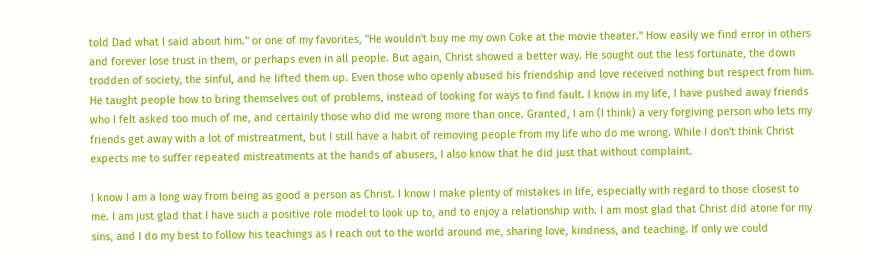told Dad what I said about him." or one of my favorites, "He wouldn't buy me my own Coke at the movie theater." How easily we find error in others and forever lose trust in them, or perhaps even in all people. But again, Christ showed a better way. He sought out the less fortunate, the down trodden of society, the sinful, and he lifted them up. Even those who openly abused his friendship and love received nothing but respect from him. He taught people how to bring themselves out of problems, instead of looking for ways to find fault. I know in my life, I have pushed away friends who I felt asked too much of me, and certainly those who did me wrong more than once. Granted, I am (I think) a very forgiving person who lets my friends get away with a lot of mistreatment, but I still have a habit of removing people from my life who do me wrong. While I don't think Christ expects me to suffer repeated mistreatments at the hands of abusers, I also know that he did just that without complaint.

I know I am a long way from being as good a person as Christ. I know I make plenty of mistakes in life, especially with regard to those closest to me. I am just glad that I have such a positive role model to look up to, and to enjoy a relationship with. I am most glad that Christ did atone for my sins, and I do my best to follow his teachings as I reach out to the world around me, sharing love, kindness, and teaching. If only we could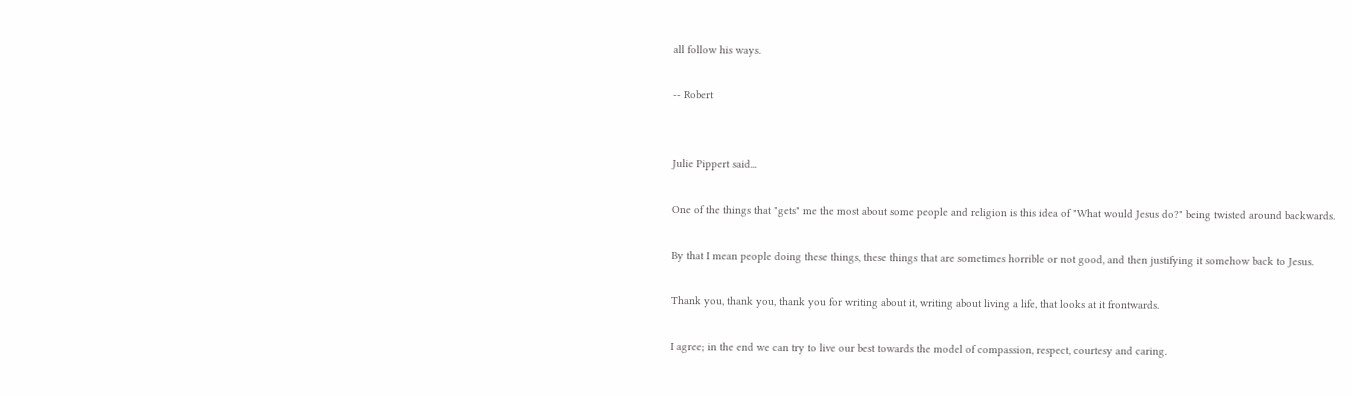all follow his ways.

-- Robert


Julie Pippert said...

One of the things that "gets" me the most about some people and religion is this idea of "What would Jesus do?" being twisted around backwards.

By that I mean people doing these things, these things that are sometimes horrible or not good, and then justifying it somehow back to Jesus.

Thank you, thank you, thank you for writing about it, writing about living a life, that looks at it frontwards.

I agree; in the end we can try to live our best towards the model of compassion, respect, courtesy and caring.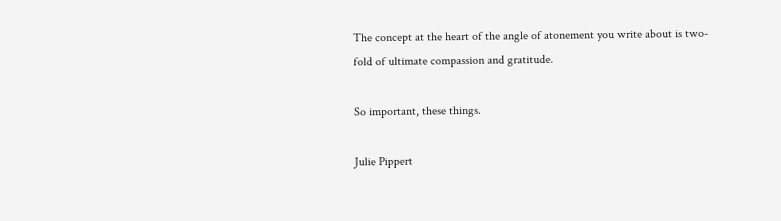The concept at the heart of the angle of atonement you write about is two-fold of ultimate compassion and gratitude.

So important, these things.

Julie Pippert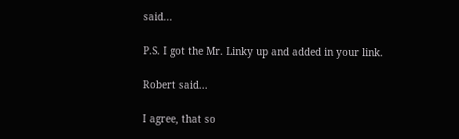said...

P.S. I got the Mr. Linky up and added in your link.

Robert said...

I agree, that so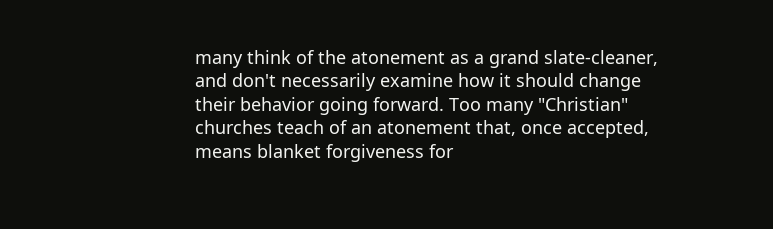many think of the atonement as a grand slate-cleaner, and don't necessarily examine how it should change their behavior going forward. Too many "Christian" churches teach of an atonement that, once accepted, means blanket forgiveness for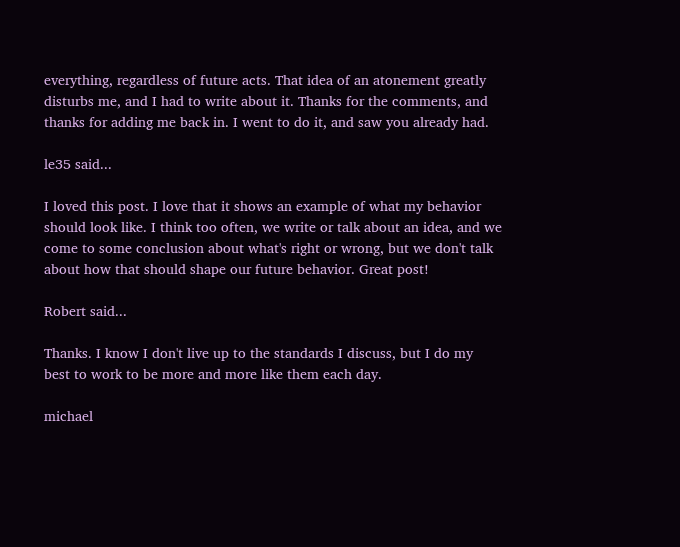everything, regardless of future acts. That idea of an atonement greatly disturbs me, and I had to write about it. Thanks for the comments, and thanks for adding me back in. I went to do it, and saw you already had.

le35 said...

I loved this post. I love that it shows an example of what my behavior should look like. I think too often, we write or talk about an idea, and we come to some conclusion about what's right or wrong, but we don't talk about how that should shape our future behavior. Great post!

Robert said...

Thanks. I know I don't live up to the standards I discuss, but I do my best to work to be more and more like them each day.

michael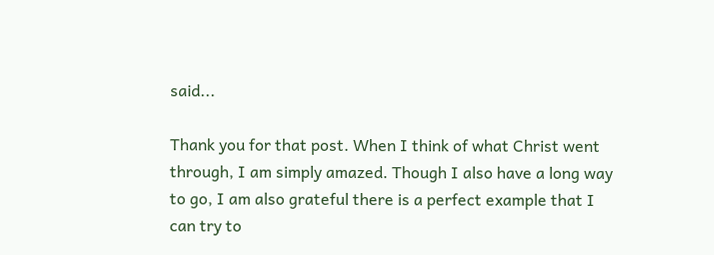said...

Thank you for that post. When I think of what Christ went through, I am simply amazed. Though I also have a long way to go, I am also grateful there is a perfect example that I can try to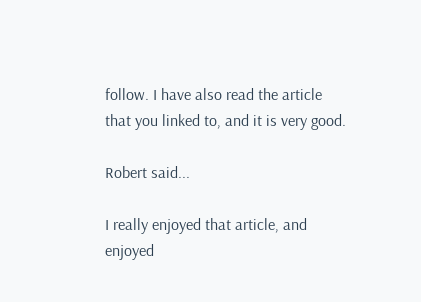follow. I have also read the article that you linked to, and it is very good.

Robert said...

I really enjoyed that article, and enjoyed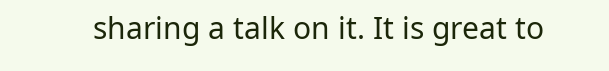sharing a talk on it. It is great to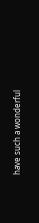have such a wonderful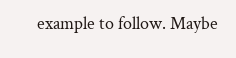example to follow. Maybe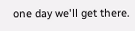one day we'll get there.